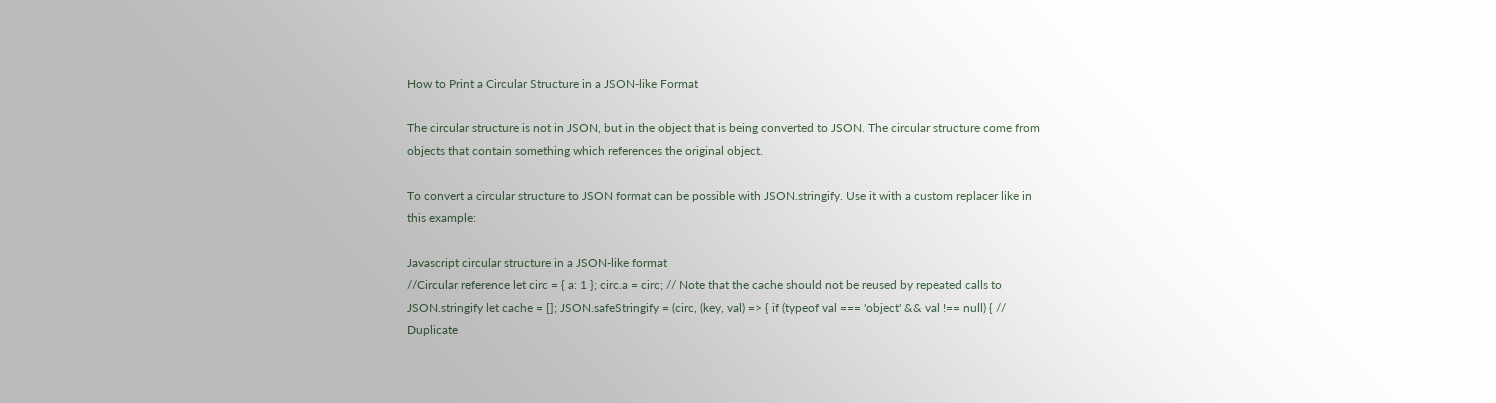How to Print a Circular Structure in a JSON-like Format

The circular structure is not in JSON, but in the object that is being converted to JSON. The circular structure come from objects that contain something which references the original object.

To convert a circular structure to JSON format can be possible with JSON.stringify. Use it with a custom replacer like in this example:

Javascript circular structure in a JSON-like format
//Circular reference let circ = { a: 1 }; circ.a = circ; // Note that the cache should not be reused by repeated calls to JSON.stringify let cache = []; JSON.safeStringify = (circ, (key, val) => { if (typeof val === 'object' && val !== null) { // Duplicate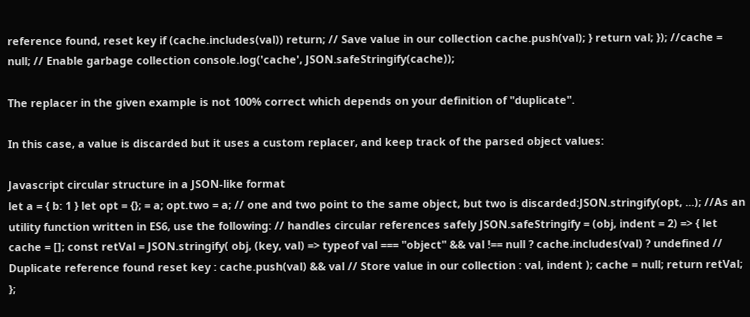reference found, reset key if (cache.includes(val)) return; // Save value in our collection cache.push(val); } return val; }); //cache = null; // Enable garbage collection console.log('cache', JSON.safeStringify(cache));

The replacer in the given example is not 100% correct which depends on your definition of "duplicate".

In this case, a value is discarded but it uses a custom replacer, and keep track of the parsed object values:

Javascript circular structure in a JSON-like format
let a = { b: 1 } let opt = {}; = a; opt.two = a; // one and two point to the same object, but two is discarded:JSON.stringify(opt, ...); //As an utility function written in ES6, use the following: // handles circular references safely JSON.safeStringify = (obj, indent = 2) => { let cache = []; const retVal = JSON.stringify( obj, (key, val) => typeof val === "object" && val !== null ? cache.includes(val) ? undefined // Duplicate reference found reset key : cache.push(val) && val // Store value in our collection : val, indent ); cache = null; return retVal; };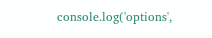console.log('options',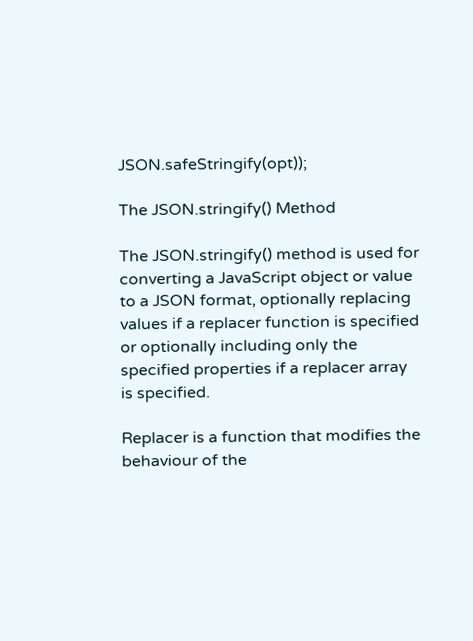JSON.safeStringify(opt));

The JSON.stringify() Method

The JSON.stringify() method is used for converting a JavaScript object or value to a JSON format, optionally replacing values if a replacer function is specified or optionally including only the specified properties if a replacer array is specified.

Replacer is a function that modifies the behaviour of the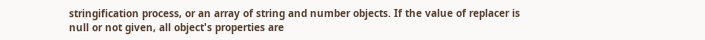stringification process, or an array of string and number objects. If the value of replacer is null or not given, all object's properties are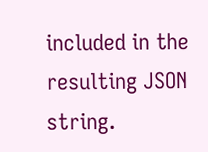included in the resulting JSON string.